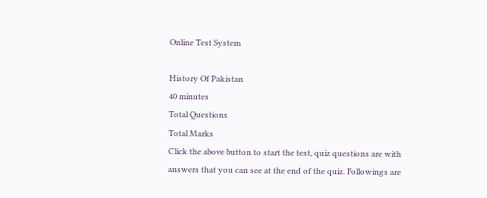Online Test System

History Of Pakistan
40 minutes
Total Questions
Total Marks
Click the above button to start the test, quiz questions are with answers that you can see at the end of the quiz. Followings are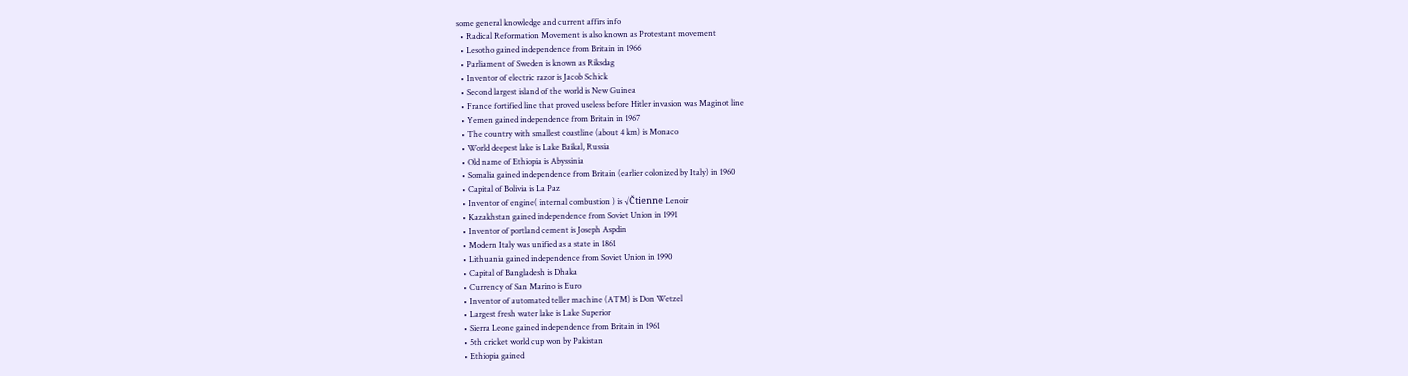some general knowledge and current affirs info
  • Radical Reformation Movement is also known as Protestant movement
  • Lesotho gained independence from Britain in 1966
  • Parliament of Sweden is known as Riksdag
  • Inventor of electric razor is Jacob Schick
  • Second largest island of the world is New Guinea
  • France fortified line that proved useless before Hitler invasion was Maginot line
  • Yemen gained independence from Britain in 1967
  • The country with smallest coastline (about 4 km) is Monaco
  • World deepest lake is Lake Baikal, Russia
  • Old name of Ethiopia is Abyssinia
  • Somalia gained independence from Britain (earlier colonized by Italy) in 1960
  • Capital of Bolivia is La Paz
  • Inventor of engine( internal combustion ) is √Čtienne Lenoir
  • Kazakhstan gained independence from Soviet Union in 1991
  • Inventor of portland cement is Joseph Aspdin
  • Modern Italy was unified as a state in 1861
  • Lithuania gained independence from Soviet Union in 1990
  • Capital of Bangladesh is Dhaka
  • Currency of San Marino is Euro
  • Inventor of automated teller machine (ATM) is Don Wetzel
  • Largest fresh water lake is Lake Superior
  • Sierra Leone gained independence from Britain in 1961
  • 5th cricket world cup won by Pakistan
  • Ethiopia gained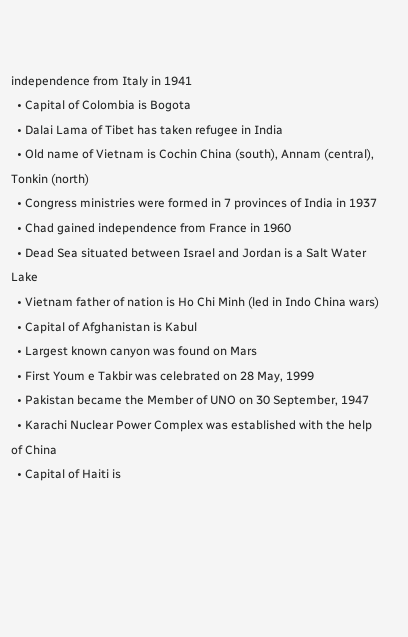independence from Italy in 1941
  • Capital of Colombia is Bogota
  • Dalai Lama of Tibet has taken refugee in India
  • Old name of Vietnam is Cochin China (south), Annam (central), Tonkin (north)
  • Congress ministries were formed in 7 provinces of India in 1937
  • Chad gained independence from France in 1960
  • Dead Sea situated between Israel and Jordan is a Salt Water Lake
  • Vietnam father of nation is Ho Chi Minh (led in Indo China wars)
  • Capital of Afghanistan is Kabul
  • Largest known canyon was found on Mars
  • First Youm e Takbir was celebrated on 28 May, 1999
  • Pakistan became the Member of UNO on 30 September, 1947
  • Karachi Nuclear Power Complex was established with the help of China
  • Capital of Haiti is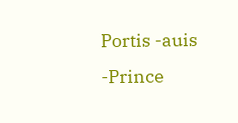Portis -auis -Prince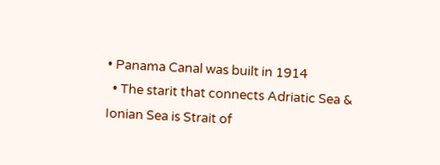• Panama Canal was built in 1914
  • The starit that connects Adriatic Sea & Ionian Sea is Strait of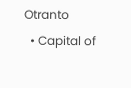Otranto
  • Capital of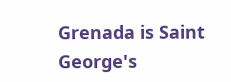Grenada is Saint George's